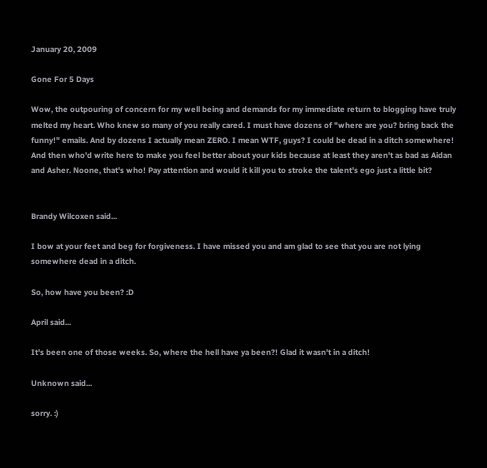January 20, 2009

Gone For 5 Days

Wow, the outpouring of concern for my well being and demands for my immediate return to blogging have truly melted my heart. Who knew so many of you really cared. I must have dozens of "where are you? bring back the funny!" emails. And by dozens I actually mean ZERO. I mean WTF, guys? I could be dead in a ditch somewhere! And then who'd write here to make you feel better about your kids because at least they aren't as bad as Aidan and Asher. Noone, that's who! Pay attention and would it kill you to stroke the talent's ego just a little bit?


Brandy Wilcoxen said...

I bow at your feet and beg for forgiveness. I have missed you and am glad to see that you are not lying somewhere dead in a ditch.

So, how have you been? :D

April said...

It's been one of those weeks. So, where the hell have ya been?! Glad it wasn't in a ditch!

Unknown said...

sorry. :)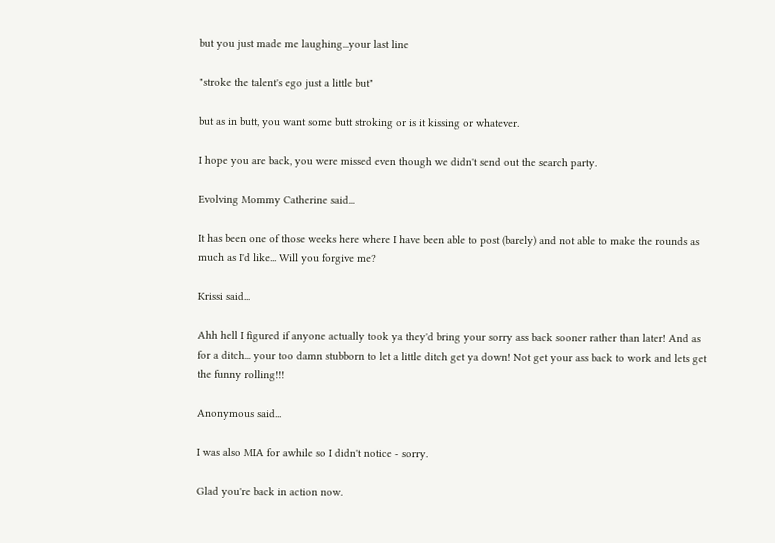but you just made me laughing...your last line

"stroke the talent's ego just a little but"

but as in butt, you want some butt stroking or is it kissing or whatever.

I hope you are back, you were missed even though we didn't send out the search party.

Evolving Mommy Catherine said...

It has been one of those weeks here where I have been able to post (barely) and not able to make the rounds as much as I'd like... Will you forgive me?

Krissi said...

Ahh hell I figured if anyone actually took ya they'd bring your sorry ass back sooner rather than later! And as for a ditch... your too damn stubborn to let a little ditch get ya down! Not get your ass back to work and lets get the funny rolling!!!

Anonymous said...

I was also MIA for awhile so I didn't notice - sorry.

Glad you're back in action now.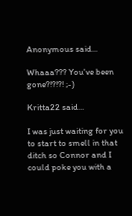Anonymous said...

Whaaa??? You've been gone?!?!?! ;-)

Kritta22 said...

I was just waiting for you to start to smell in that ditch so Connor and I could poke you with a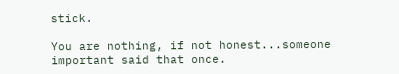stick.

You are nothing, if not honest...someone important said that once.